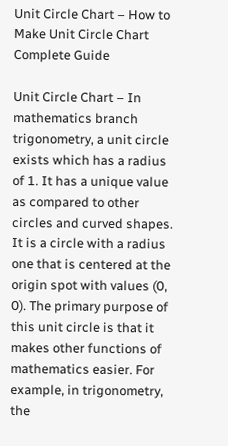Unit Circle Chart – How to Make Unit Circle Chart Complete Guide

Unit Circle Chart – In mathematics branch trigonometry, a unit circle exists which has a radius of 1. It has a unique value as compared to other circles and curved shapes. It is a circle with a radius one that is centered at the origin spot with values (0, 0). The primary purpose of this unit circle is that it makes other functions of mathematics easier. For example, in trigonometry, the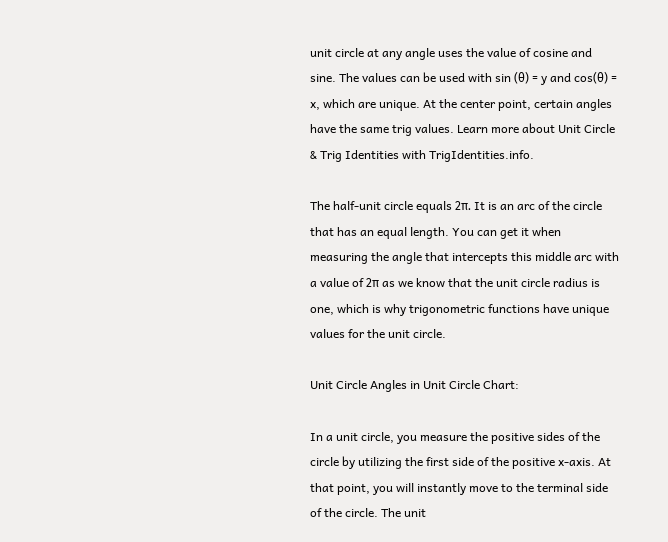unit circle at any angle uses the value of cosine and sine. The values can be used with sin (θ) = y and cos(θ) = x, which are unique. At the center point, certain angles have the same trig values. Learn more about Unit Circle & Trig Identities with TrigIdentities.info.

The half-unit circle equals 2π. It is an arc of the circle that has an equal length. You can get it when measuring the angle that intercepts this middle arc with a value of 2π as we know that the unit circle radius is one, which is why trigonometric functions have unique values for the unit circle.

Unit Circle Angles in Unit Circle Chart:

In a unit circle, you measure the positive sides of the circle by utilizing the first side of the positive x-axis. At that point, you will instantly move to the terminal side of the circle. The unit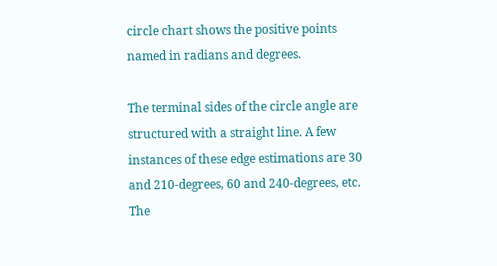circle chart shows the positive points named in radians and degrees.

The terminal sides of the circle angle are structured with a straight line. A few instances of these edge estimations are 30 and 210-degrees, 60 and 240-degrees, etc. The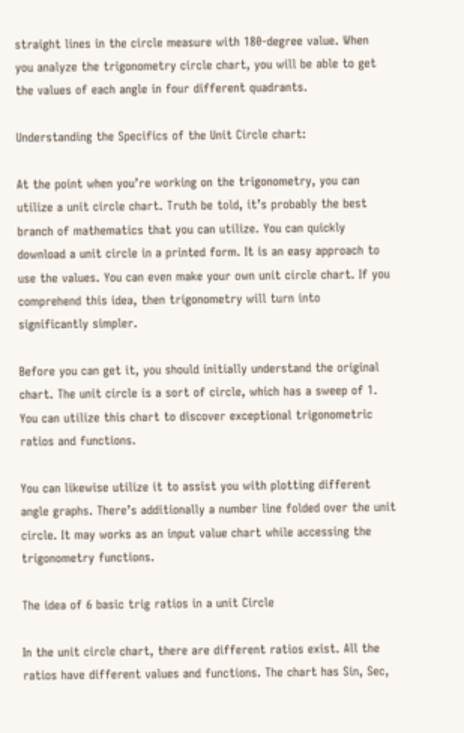straight lines in the circle measure with 180-degree value. When you analyze the trigonometry circle chart, you will be able to get the values of each angle in four different quadrants.

Understanding the Specifics of the Unit Circle chart:

At the point when you’re working on the trigonometry, you can utilize a unit circle chart. Truth be told, it’s probably the best branch of mathematics that you can utilize. You can quickly download a unit circle in a printed form. It is an easy approach to use the values. You can even make your own unit circle chart. If you comprehend this idea, then trigonometry will turn into significantly simpler.

Before you can get it, you should initially understand the original chart. The unit circle is a sort of circle, which has a sweep of 1. You can utilize this chart to discover exceptional trigonometric ratios and functions.

You can likewise utilize it to assist you with plotting different angle graphs. There’s additionally a number line folded over the unit circle. It may works as an input value chart while accessing the trigonometry functions.

The idea of 6 basic trig ratios in a unit Circle

In the unit circle chart, there are different ratios exist. All the ratios have different values and functions. The chart has Sin, Sec,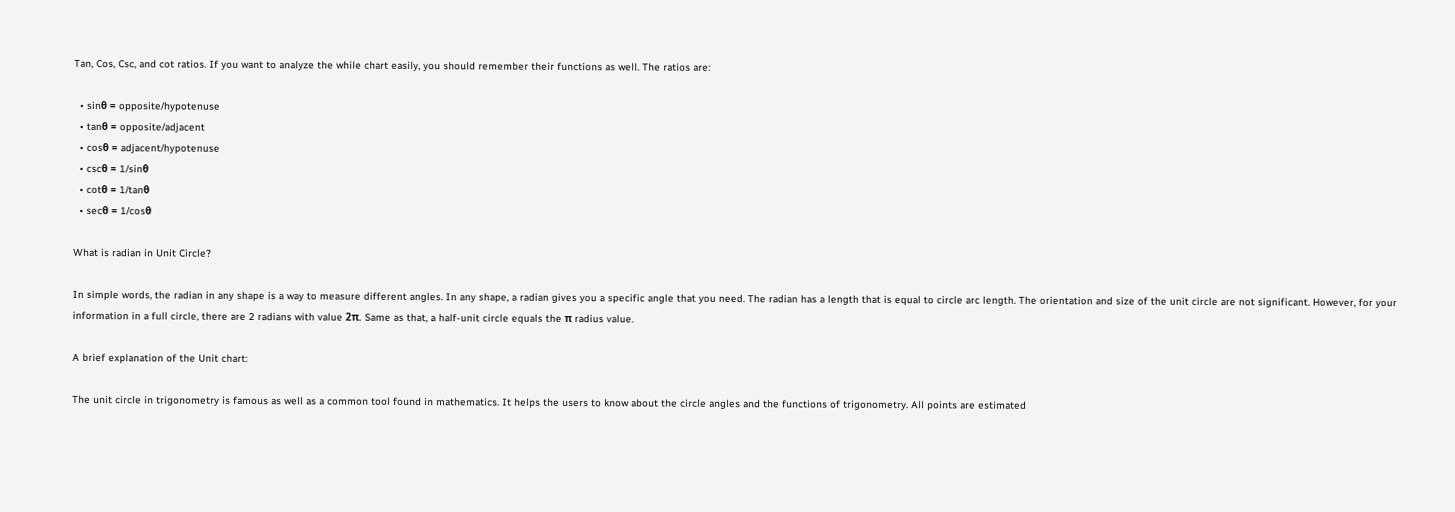Tan, Cos, Csc, and cot ratios. If you want to analyze the while chart easily, you should remember their functions as well. The ratios are:

  • sinθ = opposite/hypotenuse
  • tanθ = opposite/adjacent
  • cosθ = adjacent/hypotenuse
  • cscθ = 1/sinθ
  • cotθ = 1/tanθ
  • secθ = 1/cosθ

What is radian in Unit Circle?

In simple words, the radian in any shape is a way to measure different angles. In any shape, a radian gives you a specific angle that you need. The radian has a length that is equal to circle arc length. The orientation and size of the unit circle are not significant. However, for your information in a full circle, there are 2 radians with value 2π. Same as that, a half-unit circle equals the π radius value.

A brief explanation of the Unit chart:

The unit circle in trigonometry is famous as well as a common tool found in mathematics. It helps the users to know about the circle angles and the functions of trigonometry. All points are estimated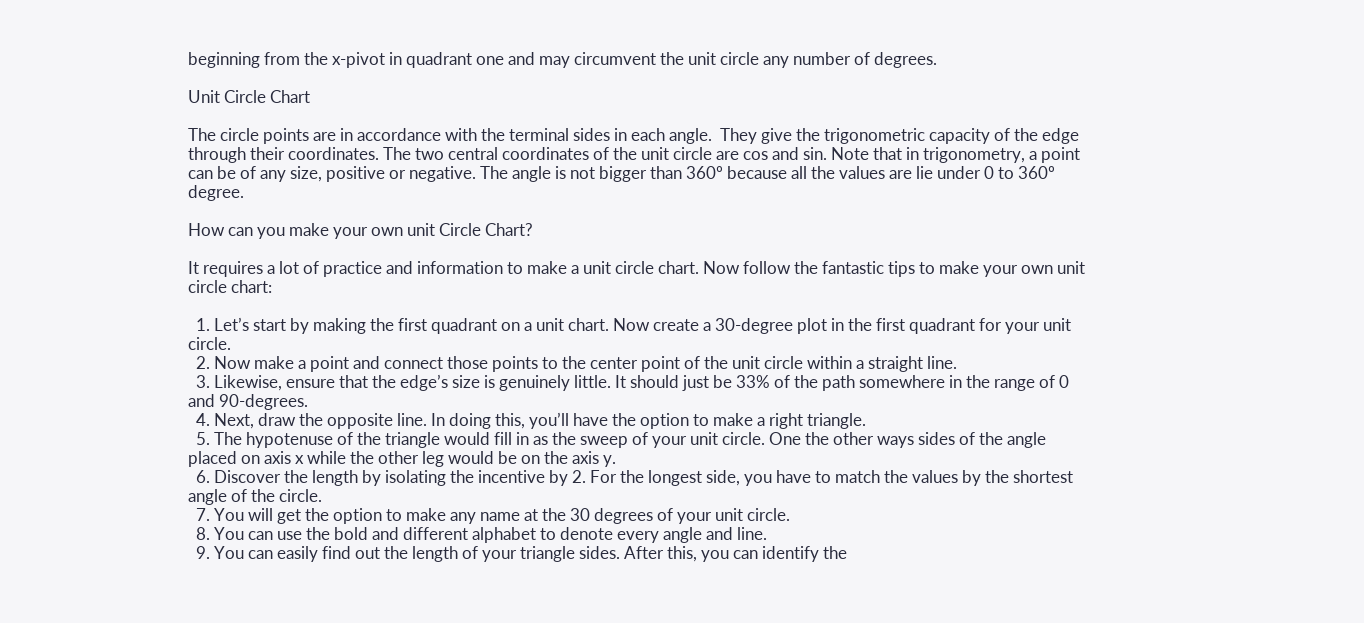beginning from the x-pivot in quadrant one and may circumvent the unit circle any number of degrees.

Unit Circle Chart

The circle points are in accordance with the terminal sides in each angle.  They give the trigonometric capacity of the edge through their coordinates. The two central coordinates of the unit circle are cos and sin. Note that in trigonometry, a point can be of any size, positive or negative. The angle is not bigger than 360º because all the values are lie under 0 to 360º degree.

How can you make your own unit Circle Chart?

It requires a lot of practice and information to make a unit circle chart. Now follow the fantastic tips to make your own unit circle chart:

  1. Let’s start by making the first quadrant on a unit chart. Now create a 30-degree plot in the first quadrant for your unit circle.
  2. Now make a point and connect those points to the center point of the unit circle within a straight line.
  3. Likewise, ensure that the edge’s size is genuinely little. It should just be 33% of the path somewhere in the range of 0 and 90-degrees.
  4. Next, draw the opposite line. In doing this, you’ll have the option to make a right triangle.
  5. The hypotenuse of the triangle would fill in as the sweep of your unit circle. One the other ways sides of the angle placed on axis x while the other leg would be on the axis y.
  6. Discover the length by isolating the incentive by 2. For the longest side, you have to match the values by the shortest angle of the circle.
  7. You will get the option to make any name at the 30 degrees of your unit circle.
  8. You can use the bold and different alphabet to denote every angle and line.
  9. You can easily find out the length of your triangle sides. After this, you can identify the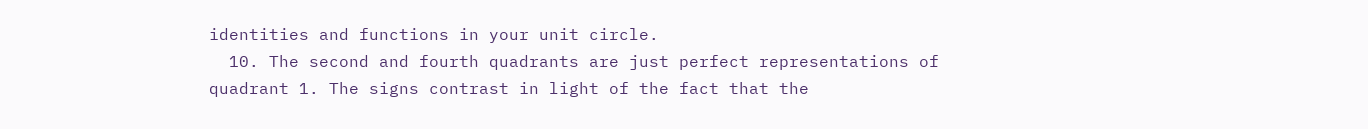identities and functions in your unit circle.
  10. The second and fourth quadrants are just perfect representations of quadrant 1. The signs contrast in light of the fact that the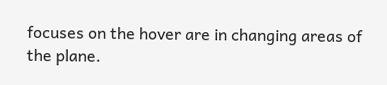focuses on the hover are in changing areas of the plane.